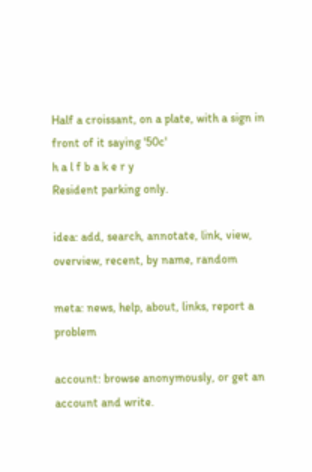Half a croissant, on a plate, with a sign in front of it saying '50c'
h a l f b a k e r y
Resident parking only.

idea: add, search, annotate, link, view, overview, recent, by name, random

meta: news, help, about, links, report a problem

account: browse anonymously, or get an account and write.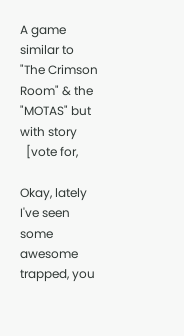A game similar to "The Crimson Room" & the "MOTAS" but with story
  [vote for,

Okay, lately I've seen some awesome trapped, you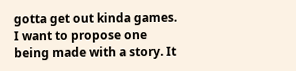gotta get out kinda games. I want to propose one being made with a story. It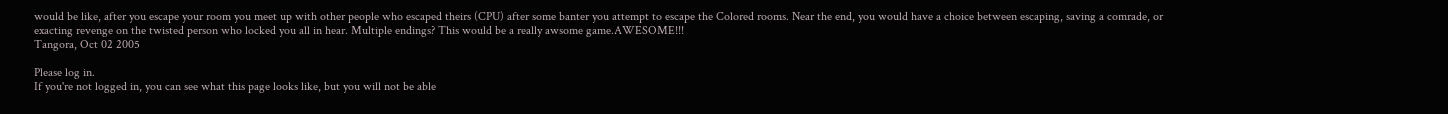would be like, after you escape your room you meet up with other people who escaped theirs (CPU) after some banter you attempt to escape the Colored rooms. Near the end, you would have a choice between escaping, saving a comrade, or exacting revenge on the twisted person who locked you all in hear. Multiple endings? This would be a really awsome game.AWESOME!!!
Tangora, Oct 02 2005

Please log in.
If you're not logged in, you can see what this page looks like, but you will not be able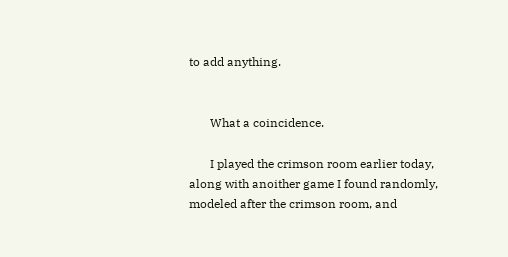to add anything.


       What a coincidence.

       I played the crimson room earlier today, along with anoither game I found randomly, modeled after the crimson room, and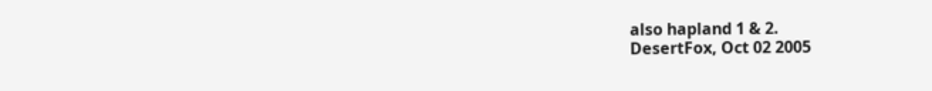also hapland 1 & 2.
DesertFox, Oct 02 2005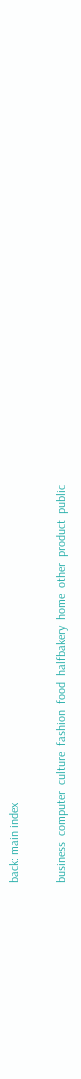back: main index

business  computer  culture  fashion  food  halfbakery  home  other  product  public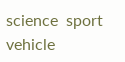science  sport  vehicle